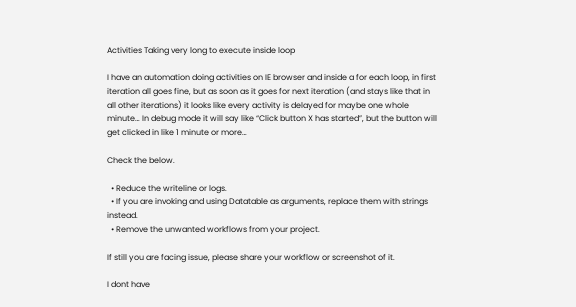Activities Taking very long to execute inside loop

I have an automation doing activities on IE browser and inside a for each loop, in first iteration all goes fine, but as soon as it goes for next iteration (and stays like that in all other iterations) it looks like every activity is delayed for maybe one whole minute… In debug mode it will say like “Click button X has started”, but the button will get clicked in like 1 minute or more…

Check the below.

  • Reduce the writeline or logs.
  • If you are invoking and using Datatable as arguments, replace them with strings instead.
  • Remove the unwanted workflows from your project.

If still you are facing issue, please share your workflow or screenshot of it.

I dont have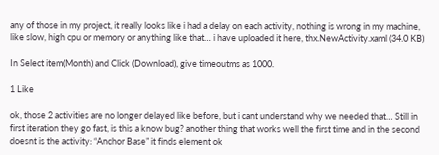any of those in my project, it really looks like i had a delay on each activity, nothing is wrong in my machine, like slow, high cpu or memory or anything like that… i have uploaded it here, thx.NewActivity.xaml (34.0 KB)

In Select item(Month) and Click (Download), give timeoutms as 1000.

1 Like

ok, those 2 activities are no longer delayed like before, but i cant understand why we needed that… Still in first iteration they go fast, is this a know bug? another thing that works well the first time and in the second doesnt is the activity: “Anchor Base” it finds element ok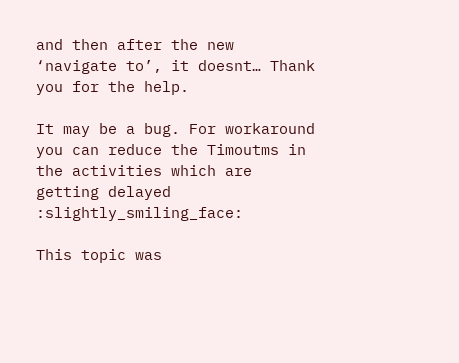and then after the new ‘navigate to’, it doesnt… Thank you for the help.

It may be a bug. For workaround you can reduce the Timoutms in the activities which are getting delayed :slightly_smiling_face:

This topic was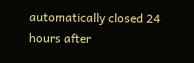automatically closed 24 hours after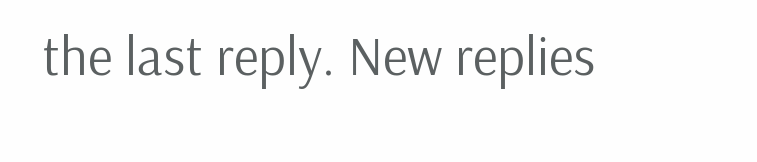the last reply. New replies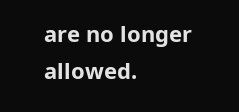are no longer allowed.